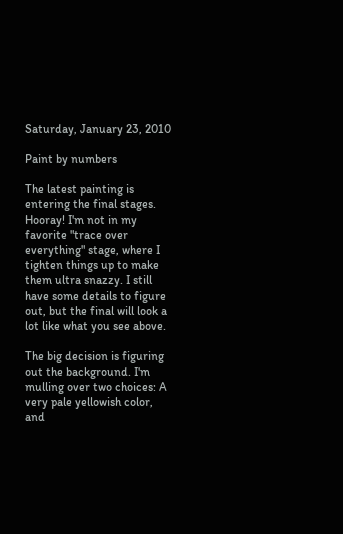Saturday, January 23, 2010

Paint by numbers

The latest painting is entering the final stages. Hooray! I'm not in my favorite "trace over everything" stage, where I tighten things up to make them ultra snazzy. I still have some details to figure out, but the final will look a lot like what you see above.

The big decision is figuring out the background. I'm mulling over two choices: A very pale yellowish color, and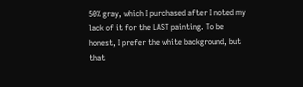50% gray, which I purchased after I noted my lack of it for the LAST painting. To be honest, I prefer the white background, but that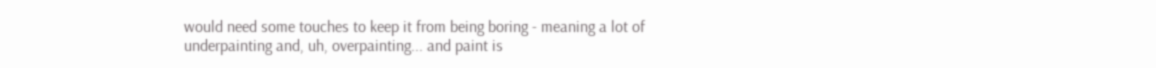would need some touches to keep it from being boring - meaning a lot of underpainting and, uh, overpainting... and paint is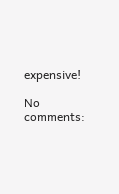expensive!

No comments: